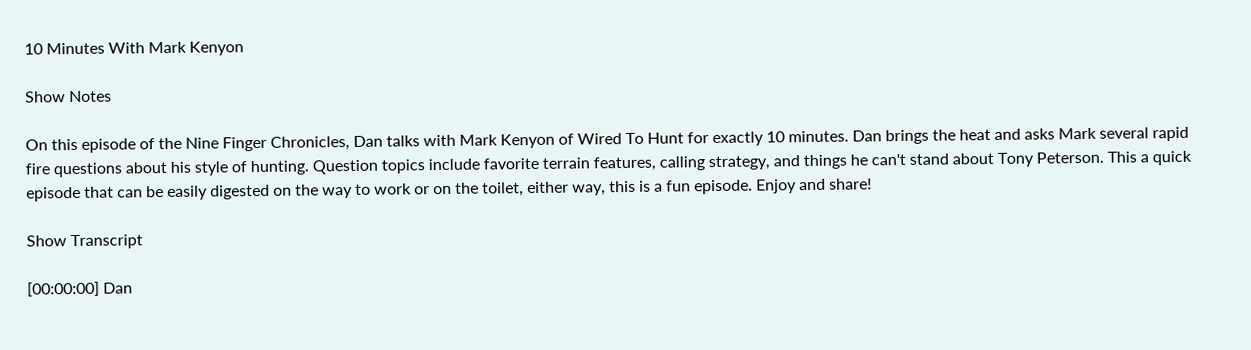10 Minutes With Mark Kenyon

Show Notes

On this episode of the Nine Finger Chronicles, Dan talks with Mark Kenyon of Wired To Hunt for exactly 10 minutes. Dan brings the heat and asks Mark several rapid fire questions about his style of hunting. Question topics include favorite terrain features, calling strategy, and things he can't stand about Tony Peterson. This a quick episode that can be easily digested on the way to work or on the toilet, either way, this is a fun episode. Enjoy and share!

Show Transcript

[00:00:00] Dan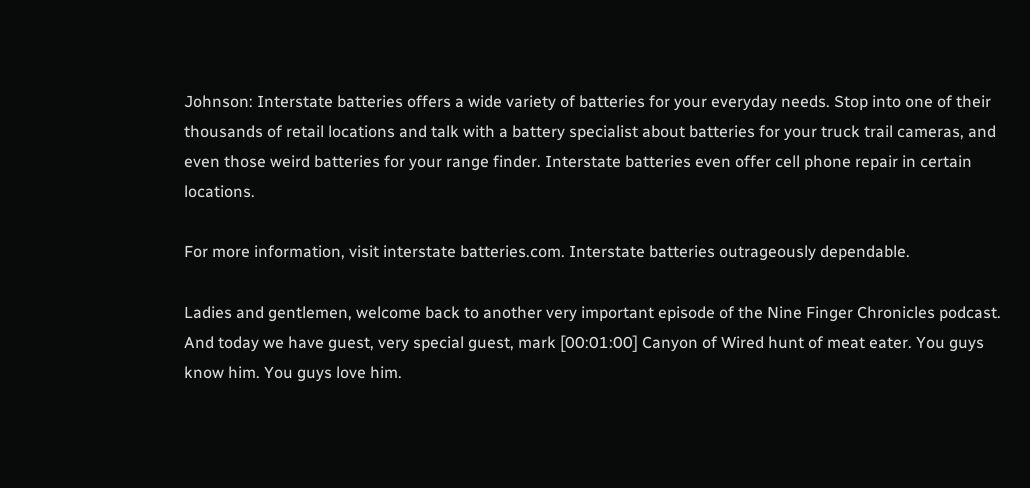Johnson: Interstate batteries offers a wide variety of batteries for your everyday needs. Stop into one of their thousands of retail locations and talk with a battery specialist about batteries for your truck trail cameras, and even those weird batteries for your range finder. Interstate batteries even offer cell phone repair in certain locations.

For more information, visit interstate batteries.com. Interstate batteries outrageously dependable.

Ladies and gentlemen, welcome back to another very important episode of the Nine Finger Chronicles podcast. And today we have guest, very special guest, mark [00:01:00] Canyon of Wired hunt of meat eater. You guys know him. You guys love him.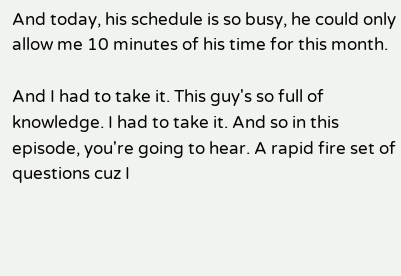And today, his schedule is so busy, he could only allow me 10 minutes of his time for this month.

And I had to take it. This guy's so full of knowledge. I had to take it. And so in this episode, you're going to hear. A rapid fire set of questions cuz I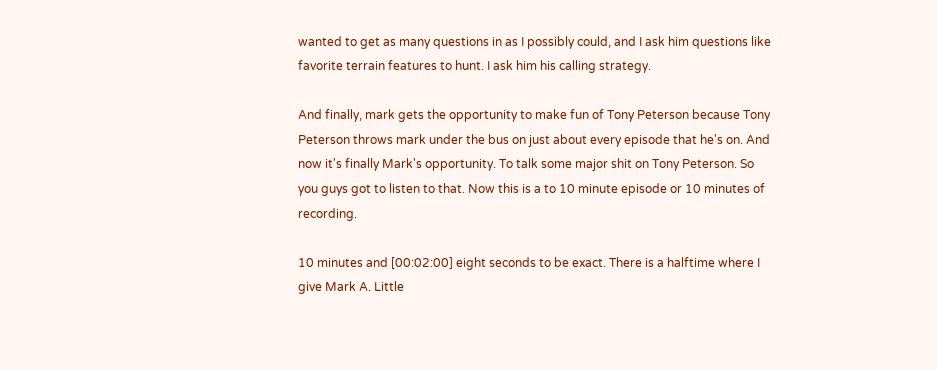wanted to get as many questions in as I possibly could, and I ask him questions like favorite terrain features to hunt. I ask him his calling strategy.

And finally, mark gets the opportunity to make fun of Tony Peterson because Tony Peterson throws mark under the bus on just about every episode that he's on. And now it's finally Mark's opportunity. To talk some major shit on Tony Peterson. So you guys got to listen to that. Now this is a to 10 minute episode or 10 minutes of recording.

10 minutes and [00:02:00] eight seconds to be exact. There is a halftime where I give Mark A. Little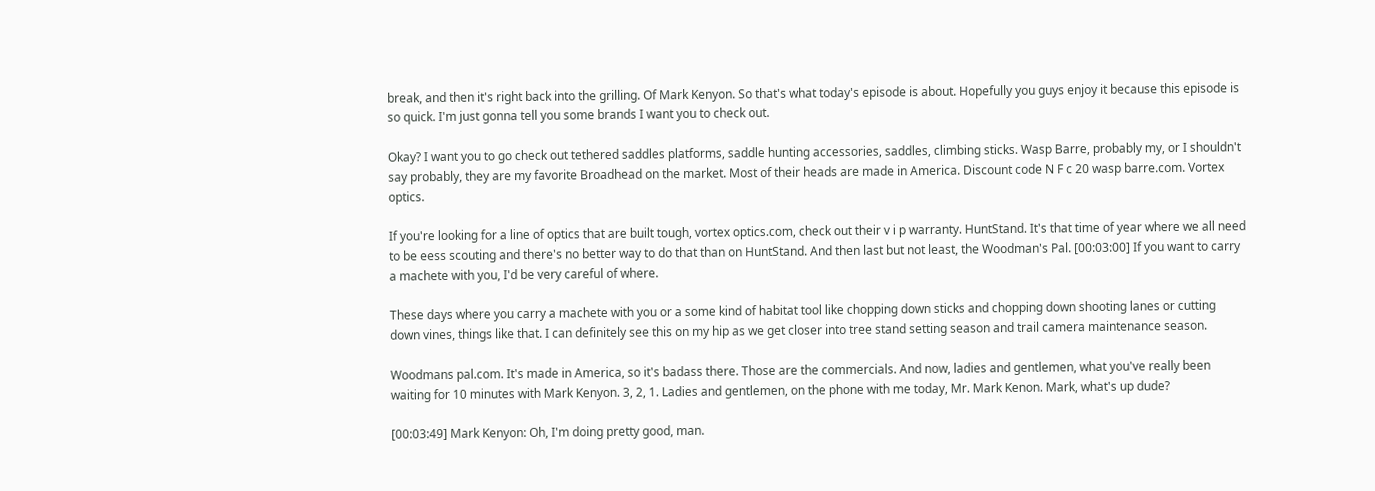break, and then it's right back into the grilling. Of Mark Kenyon. So that's what today's episode is about. Hopefully you guys enjoy it because this episode is so quick. I'm just gonna tell you some brands I want you to check out.

Okay? I want you to go check out tethered saddles platforms, saddle hunting accessories, saddles, climbing sticks. Wasp Barre, probably my, or I shouldn't say probably, they are my favorite Broadhead on the market. Most of their heads are made in America. Discount code N F c 20 wasp barre.com. Vortex optics.

If you're looking for a line of optics that are built tough, vortex optics.com, check out their v i p warranty. HuntStand. It's that time of year where we all need to be eess scouting and there's no better way to do that than on HuntStand. And then last but not least, the Woodman's Pal. [00:03:00] If you want to carry a machete with you, I'd be very careful of where.

These days where you carry a machete with you or a some kind of habitat tool like chopping down sticks and chopping down shooting lanes or cutting down vines, things like that. I can definitely see this on my hip as we get closer into tree stand setting season and trail camera maintenance season.

Woodmans pal.com. It's made in America, so it's badass there. Those are the commercials. And now, ladies and gentlemen, what you've really been waiting for 10 minutes with Mark Kenyon. 3, 2, 1. Ladies and gentlemen, on the phone with me today, Mr. Mark Kenon. Mark, what's up dude?

[00:03:49] Mark Kenyon: Oh, I'm doing pretty good, man.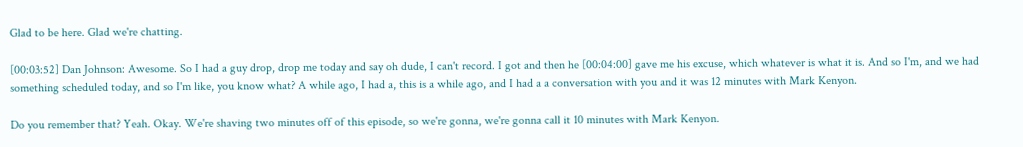Glad to be here. Glad we're chatting.

[00:03:52] Dan Johnson: Awesome. So I had a guy drop, drop me today and say oh dude, I can't record. I got and then he [00:04:00] gave me his excuse, which whatever is what it is. And so I'm, and we had something scheduled today, and so I'm like, you know what? A while ago, I had a, this is a while ago, and I had a a conversation with you and it was 12 minutes with Mark Kenyon.

Do you remember that? Yeah. Okay. We're shaving two minutes off of this episode, so we're gonna, we're gonna call it 10 minutes with Mark Kenyon.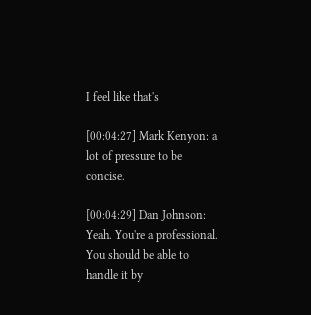I feel like that's

[00:04:27] Mark Kenyon: a lot of pressure to be concise.

[00:04:29] Dan Johnson: Yeah. You're a professional. You should be able to handle it by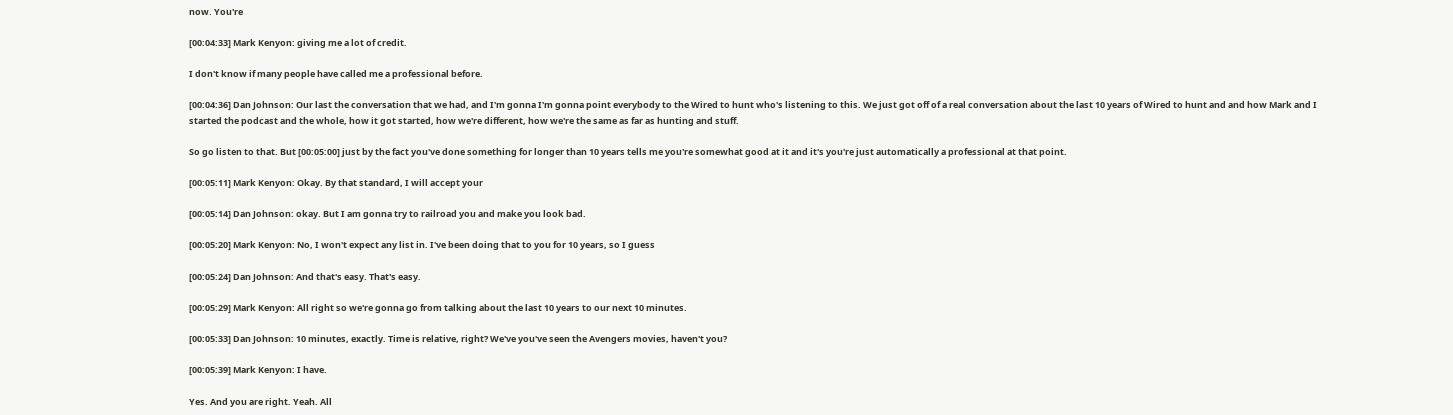now. You're

[00:04:33] Mark Kenyon: giving me a lot of credit.

I don't know if many people have called me a professional before.

[00:04:36] Dan Johnson: Our last the conversation that we had, and I'm gonna I'm gonna point everybody to the Wired to hunt who's listening to this. We just got off of a real conversation about the last 10 years of Wired to hunt and and how Mark and I started the podcast and the whole, how it got started, how we're different, how we're the same as far as hunting and stuff.

So go listen to that. But [00:05:00] just by the fact you've done something for longer than 10 years tells me you're somewhat good at it and it's you're just automatically a professional at that point.

[00:05:11] Mark Kenyon: Okay. By that standard, I will accept your

[00:05:14] Dan Johnson: okay. But I am gonna try to railroad you and make you look bad.

[00:05:20] Mark Kenyon: No, I won't expect any list in. I've been doing that to you for 10 years, so I guess

[00:05:24] Dan Johnson: And that's easy. That's easy.

[00:05:29] Mark Kenyon: All right so we're gonna go from talking about the last 10 years to our next 10 minutes.

[00:05:33] Dan Johnson: 10 minutes, exactly. Time is relative, right? We've you've seen the Avengers movies, haven't you?

[00:05:39] Mark Kenyon: I have.

Yes. And you are right. Yeah. All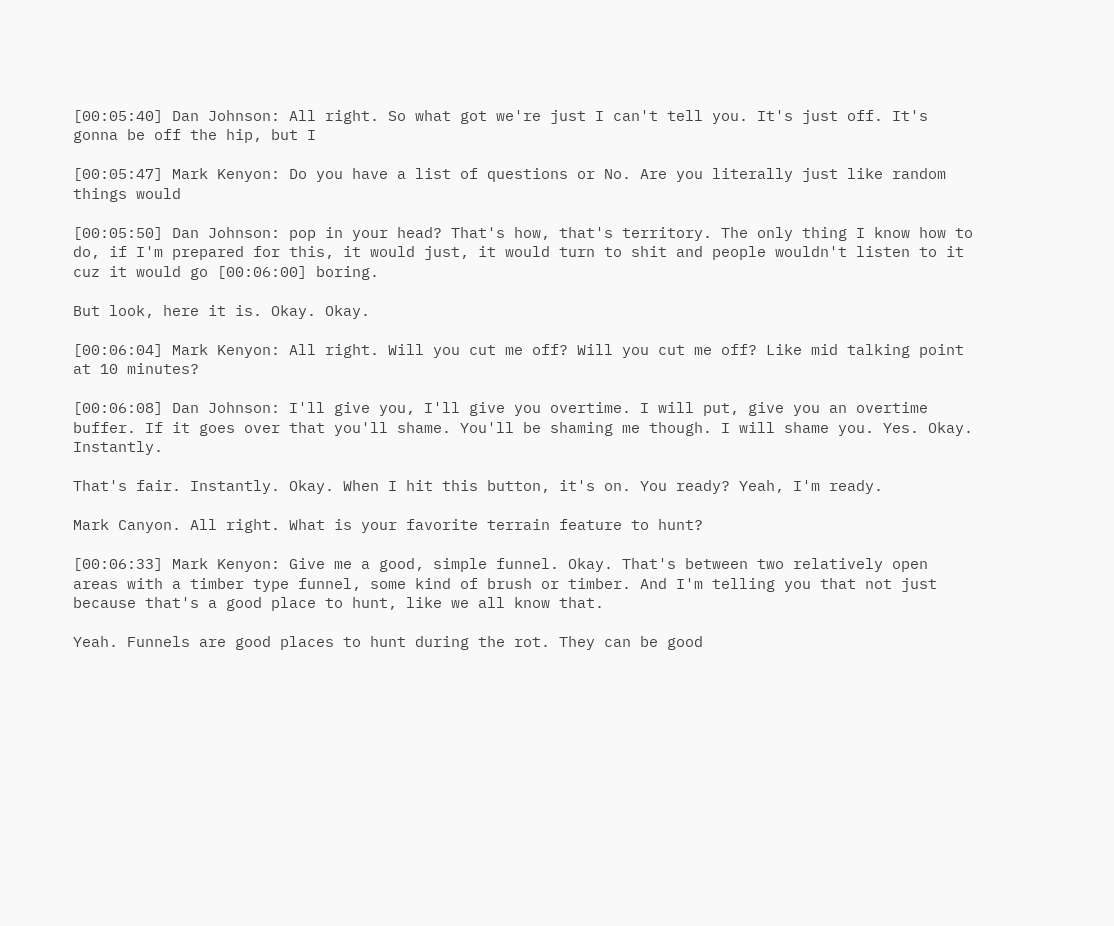[00:05:40] Dan Johnson: All right. So what got we're just I can't tell you. It's just off. It's gonna be off the hip, but I

[00:05:47] Mark Kenyon: Do you have a list of questions or No. Are you literally just like random things would

[00:05:50] Dan Johnson: pop in your head? That's how, that's territory. The only thing I know how to do, if I'm prepared for this, it would just, it would turn to shit and people wouldn't listen to it cuz it would go [00:06:00] boring.

But look, here it is. Okay. Okay.

[00:06:04] Mark Kenyon: All right. Will you cut me off? Will you cut me off? Like mid talking point at 10 minutes?

[00:06:08] Dan Johnson: I'll give you, I'll give you overtime. I will put, give you an overtime buffer. If it goes over that you'll shame. You'll be shaming me though. I will shame you. Yes. Okay. Instantly.

That's fair. Instantly. Okay. When I hit this button, it's on. You ready? Yeah, I'm ready.

Mark Canyon. All right. What is your favorite terrain feature to hunt?

[00:06:33] Mark Kenyon: Give me a good, simple funnel. Okay. That's between two relatively open areas with a timber type funnel, some kind of brush or timber. And I'm telling you that not just because that's a good place to hunt, like we all know that.

Yeah. Funnels are good places to hunt during the rot. They can be good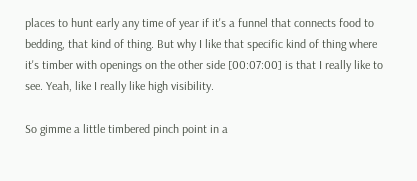places to hunt early any time of year if it's a funnel that connects food to bedding, that kind of thing. But why I like that specific kind of thing where it's timber with openings on the other side [00:07:00] is that I really like to see. Yeah, like I really like high visibility.

So gimme a little timbered pinch point in a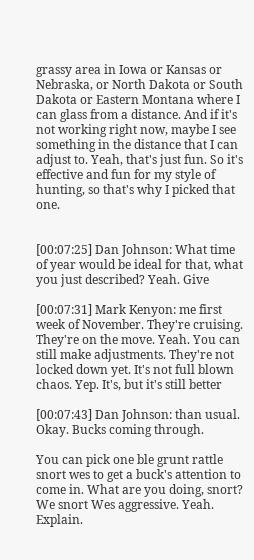grassy area in Iowa or Kansas or Nebraska, or North Dakota or South Dakota or Eastern Montana where I can glass from a distance. And if it's not working right now, maybe I see something in the distance that I can adjust to. Yeah, that's just fun. So it's effective and fun for my style of hunting, so that's why I picked that one.


[00:07:25] Dan Johnson: What time of year would be ideal for that, what you just described? Yeah. Give

[00:07:31] Mark Kenyon: me first week of November. They're cruising. They're on the move. Yeah. You can still make adjustments. They're not locked down yet. It's not full blown chaos. Yep. It's, but it's still better

[00:07:43] Dan Johnson: than usual. Okay. Bucks coming through.

You can pick one ble grunt rattle snort wes to get a buck's attention to come in. What are you doing, snort? We snort Wes aggressive. Yeah. Explain.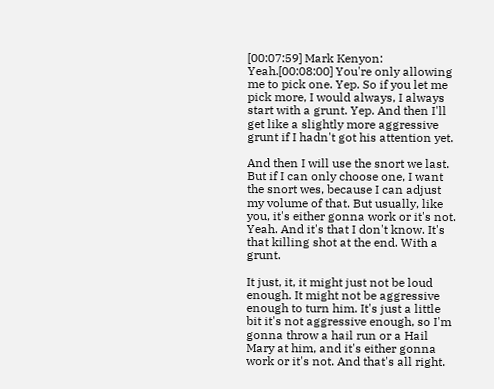[00:07:59] Mark Kenyon: Yeah.[00:08:00] You're only allowing me to pick one. Yep. So if you let me pick more, I would always, I always start with a grunt. Yep. And then I'll get like a slightly more aggressive grunt if I hadn't got his attention yet.

And then I will use the snort we last. But if I can only choose one, I want the snort wes, because I can adjust my volume of that. But usually, like you, it's either gonna work or it's not. Yeah. And it's that I don't know. It's that killing shot at the end. With a grunt.

It just, it, it might just not be loud enough. It might not be aggressive enough to turn him. It's just a little bit it's not aggressive enough, so I'm gonna throw a hail run or a Hail Mary at him, and it's either gonna work or it's not. And that's all right.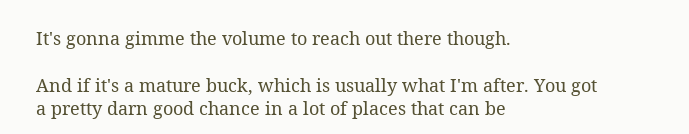It's gonna gimme the volume to reach out there though.

And if it's a mature buck, which is usually what I'm after. You got a pretty darn good chance in a lot of places that can be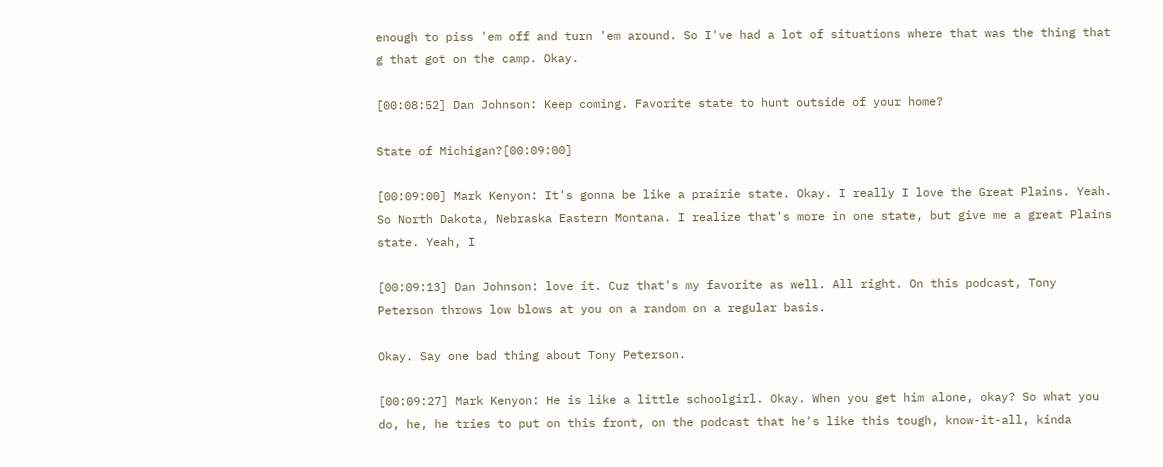enough to piss 'em off and turn 'em around. So I've had a lot of situations where that was the thing that g that got on the camp. Okay.

[00:08:52] Dan Johnson: Keep coming. Favorite state to hunt outside of your home?

State of Michigan?[00:09:00]

[00:09:00] Mark Kenyon: It's gonna be like a prairie state. Okay. I really I love the Great Plains. Yeah. So North Dakota, Nebraska Eastern Montana. I realize that's more in one state, but give me a great Plains state. Yeah, I

[00:09:13] Dan Johnson: love it. Cuz that's my favorite as well. All right. On this podcast, Tony Peterson throws low blows at you on a random on a regular basis.

Okay. Say one bad thing about Tony Peterson.

[00:09:27] Mark Kenyon: He is like a little schoolgirl. Okay. When you get him alone, okay? So what you do, he, he tries to put on this front, on the podcast that he's like this tough, know-it-all, kinda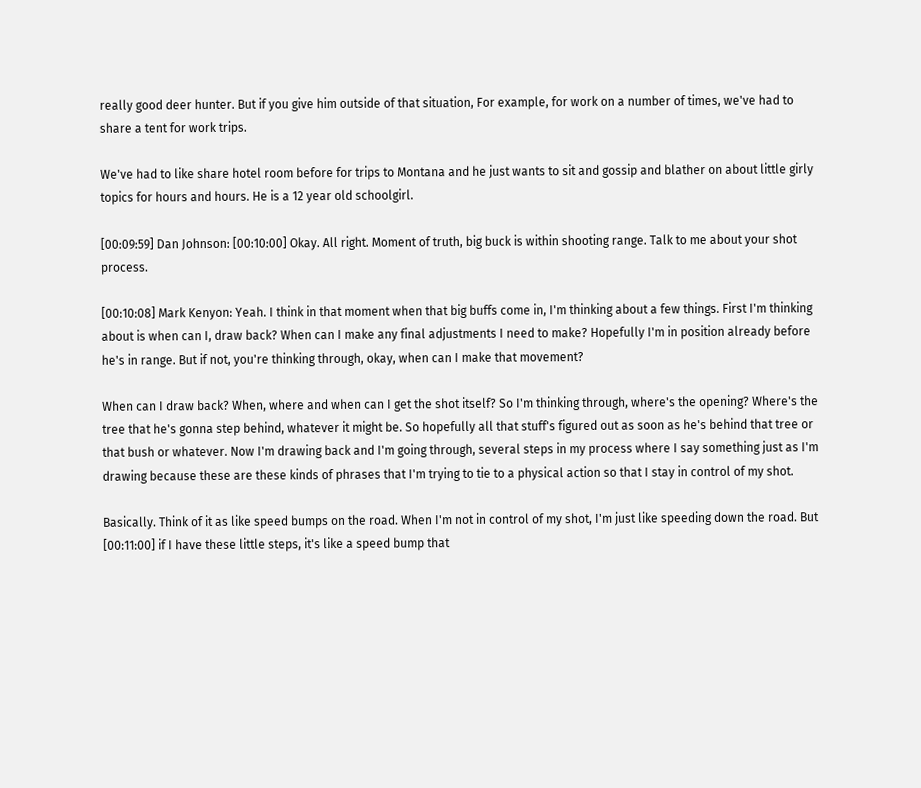really good deer hunter. But if you give him outside of that situation, For example, for work on a number of times, we've had to share a tent for work trips.

We've had to like share hotel room before for trips to Montana and he just wants to sit and gossip and blather on about little girly topics for hours and hours. He is a 12 year old schoolgirl.

[00:09:59] Dan Johnson: [00:10:00] Okay. All right. Moment of truth, big buck is within shooting range. Talk to me about your shot process.

[00:10:08] Mark Kenyon: Yeah. I think in that moment when that big buffs come in, I'm thinking about a few things. First I'm thinking about is when can I, draw back? When can I make any final adjustments I need to make? Hopefully I'm in position already before he's in range. But if not, you're thinking through, okay, when can I make that movement?

When can I draw back? When, where and when can I get the shot itself? So I'm thinking through, where's the opening? Where's the tree that he's gonna step behind, whatever it might be. So hopefully all that stuff's figured out as soon as he's behind that tree or that bush or whatever. Now I'm drawing back and I'm going through, several steps in my process where I say something just as I'm drawing because these are these kinds of phrases that I'm trying to tie to a physical action so that I stay in control of my shot.

Basically. Think of it as like speed bumps on the road. When I'm not in control of my shot, I'm just like speeding down the road. But [00:11:00] if I have these little steps, it's like a speed bump that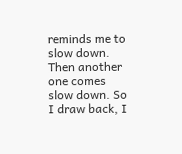reminds me to slow down. Then another one comes slow down. So I draw back, I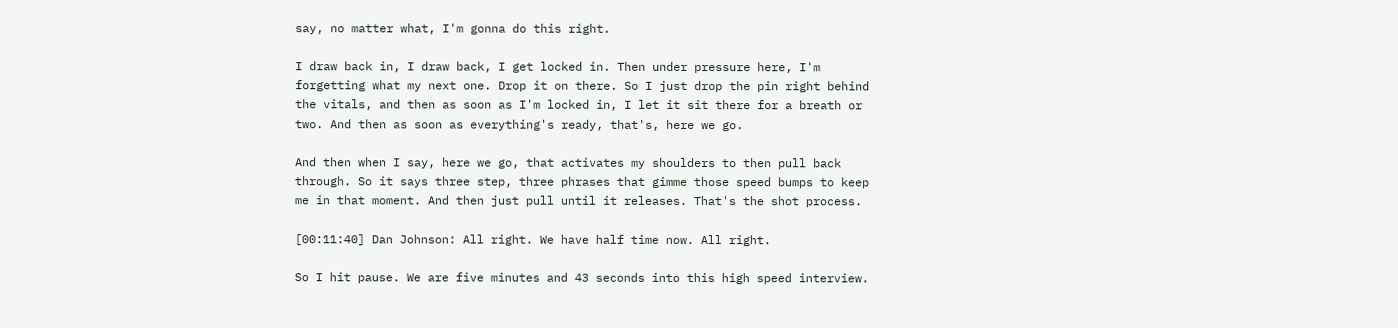say, no matter what, I'm gonna do this right.

I draw back in, I draw back, I get locked in. Then under pressure here, I'm forgetting what my next one. Drop it on there. So I just drop the pin right behind the vitals, and then as soon as I'm locked in, I let it sit there for a breath or two. And then as soon as everything's ready, that's, here we go.

And then when I say, here we go, that activates my shoulders to then pull back through. So it says three step, three phrases that gimme those speed bumps to keep me in that moment. And then just pull until it releases. That's the shot process.

[00:11:40] Dan Johnson: All right. We have half time now. All right.

So I hit pause. We are five minutes and 43 seconds into this high speed interview.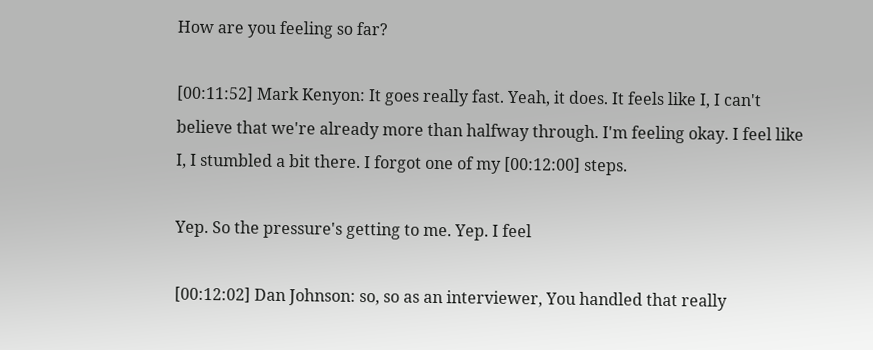How are you feeling so far?

[00:11:52] Mark Kenyon: It goes really fast. Yeah, it does. It feels like I, I can't believe that we're already more than halfway through. I'm feeling okay. I feel like I, I stumbled a bit there. I forgot one of my [00:12:00] steps.

Yep. So the pressure's getting to me. Yep. I feel

[00:12:02] Dan Johnson: so, so as an interviewer, You handled that really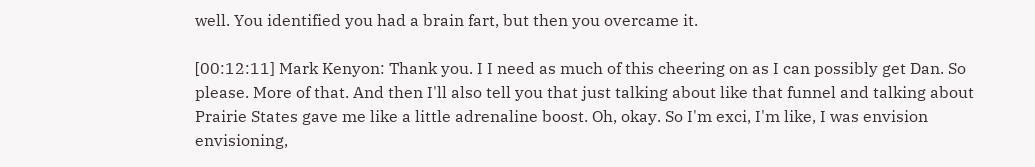well. You identified you had a brain fart, but then you overcame it.

[00:12:11] Mark Kenyon: Thank you. I I need as much of this cheering on as I can possibly get Dan. So please. More of that. And then I'll also tell you that just talking about like that funnel and talking about Prairie States gave me like a little adrenaline boost. Oh, okay. So I'm exci, I'm like, I was envision envisioning,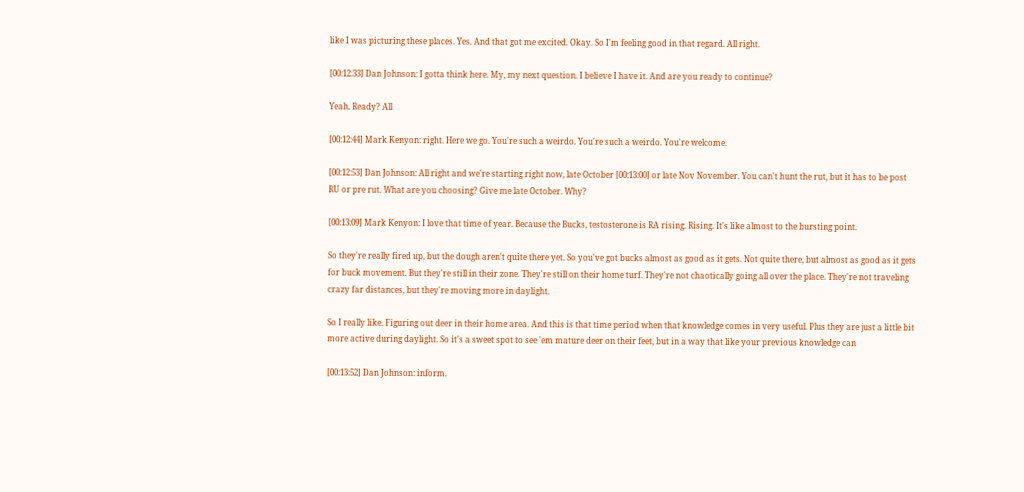like I was picturing these places. Yes. And that got me excited. Okay. So I'm feeling good in that regard. All right.

[00:12:33] Dan Johnson: I gotta think here. My, my next question. I believe I have it. And are you ready to continue?

Yeah. Ready? All

[00:12:44] Mark Kenyon: right. Here we go. You're such a weirdo. You're such a weirdo. You're welcome.

[00:12:53] Dan Johnson: All right and we're starting right now, late October [00:13:00] or late Nov November. You can't hunt the rut, but it has to be post RU or pre rut. What are you choosing? Give me late October. Why?

[00:13:09] Mark Kenyon: I love that time of year. Because the Bucks, testosterone is RA rising. Rising. It's like almost to the bursting point.

So they're really fired up, but the dough aren't quite there yet. So you've got bucks almost as good as it gets. Not quite there, but almost as good as it gets for buck movement. But they're still in their zone. They're still on their home turf. They're not chaotically going all over the place. They're not traveling crazy far distances, but they're moving more in daylight.

So I really like. Figuring out deer in their home area. And this is that time period when that knowledge comes in very useful. Plus they are just a little bit more active during daylight. So it's a sweet spot to see 'em mature deer on their feet, but in a way that like your previous knowledge can

[00:13:52] Dan Johnson: inform.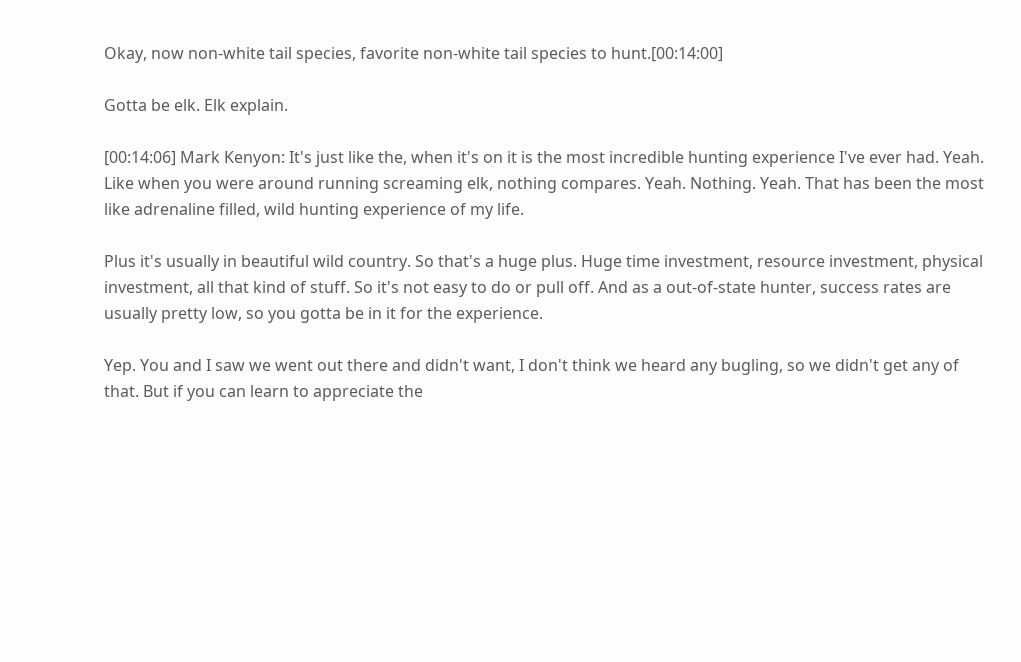Okay, now non-white tail species, favorite non-white tail species to hunt.[00:14:00]

Gotta be elk. Elk explain.

[00:14:06] Mark Kenyon: It's just like the, when it's on it is the most incredible hunting experience I've ever had. Yeah. Like when you were around running screaming elk, nothing compares. Yeah. Nothing. Yeah. That has been the most like adrenaline filled, wild hunting experience of my life.

Plus it's usually in beautiful wild country. So that's a huge plus. Huge time investment, resource investment, physical investment, all that kind of stuff. So it's not easy to do or pull off. And as a out-of-state hunter, success rates are usually pretty low, so you gotta be in it for the experience.

Yep. You and I saw we went out there and didn't want, I don't think we heard any bugling, so we didn't get any of that. But if you can learn to appreciate the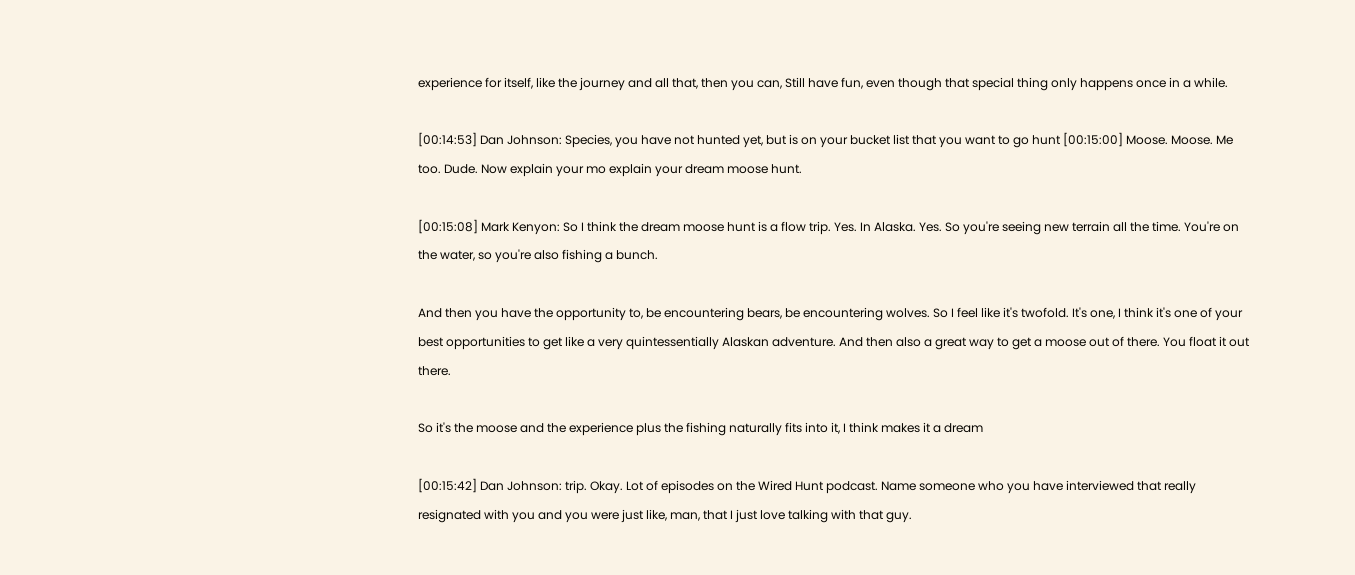experience for itself, like the journey and all that, then you can, Still have fun, even though that special thing only happens once in a while.

[00:14:53] Dan Johnson: Species, you have not hunted yet, but is on your bucket list that you want to go hunt [00:15:00] Moose. Moose. Me too. Dude. Now explain your mo explain your dream moose hunt.

[00:15:08] Mark Kenyon: So I think the dream moose hunt is a flow trip. Yes. In Alaska. Yes. So you're seeing new terrain all the time. You're on the water, so you're also fishing a bunch.

And then you have the opportunity to, be encountering bears, be encountering wolves. So I feel like it's twofold. It's one, I think it's one of your best opportunities to get like a very quintessentially Alaskan adventure. And then also a great way to get a moose out of there. You float it out there.

So it's the moose and the experience plus the fishing naturally fits into it, I think makes it a dream

[00:15:42] Dan Johnson: trip. Okay. Lot of episodes on the Wired Hunt podcast. Name someone who you have interviewed that really resignated with you and you were just like, man, that I just love talking with that guy.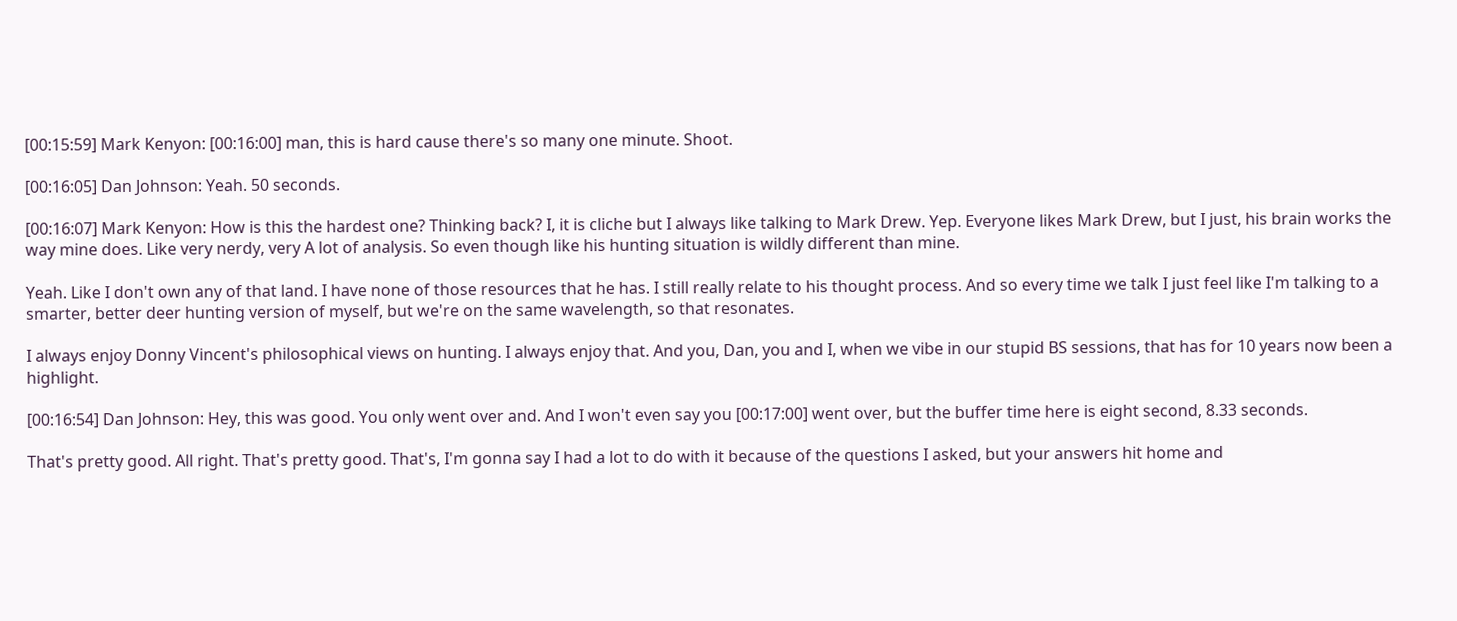[00:15:59] Mark Kenyon: [00:16:00] man, this is hard cause there's so many one minute. Shoot.

[00:16:05] Dan Johnson: Yeah. 50 seconds.

[00:16:07] Mark Kenyon: How is this the hardest one? Thinking back? I, it is cliche but I always like talking to Mark Drew. Yep. Everyone likes Mark Drew, but I just, his brain works the way mine does. Like very nerdy, very A lot of analysis. So even though like his hunting situation is wildly different than mine.

Yeah. Like I don't own any of that land. I have none of those resources that he has. I still really relate to his thought process. And so every time we talk I just feel like I'm talking to a smarter, better deer hunting version of myself, but we're on the same wavelength, so that resonates.

I always enjoy Donny Vincent's philosophical views on hunting. I always enjoy that. And you, Dan, you and I, when we vibe in our stupid BS sessions, that has for 10 years now been a highlight.

[00:16:54] Dan Johnson: Hey, this was good. You only went over and. And I won't even say you [00:17:00] went over, but the buffer time here is eight second, 8.33 seconds.

That's pretty good. All right. That's pretty good. That's, I'm gonna say I had a lot to do with it because of the questions I asked, but your answers hit home and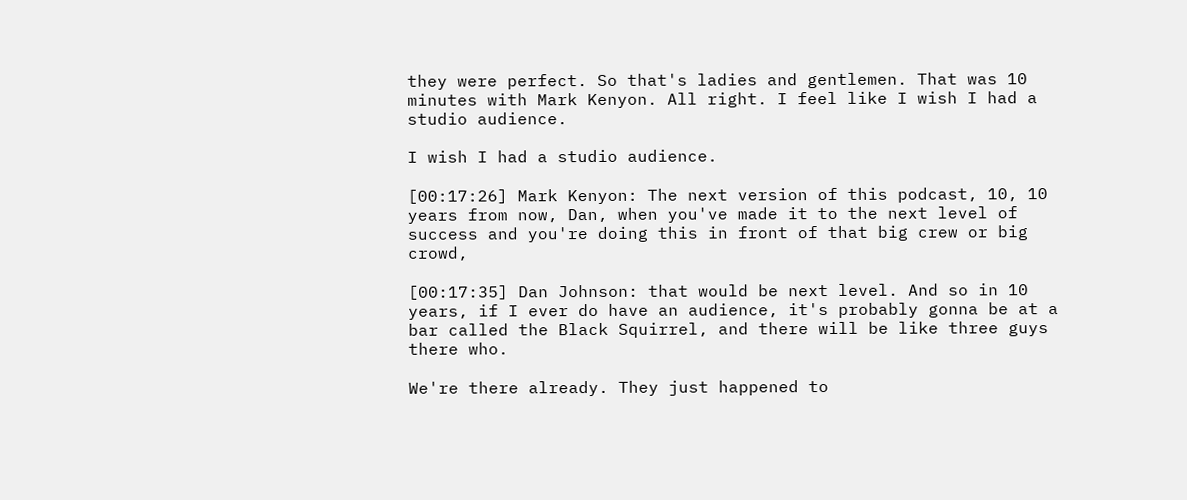they were perfect. So that's ladies and gentlemen. That was 10 minutes with Mark Kenyon. All right. I feel like I wish I had a studio audience.

I wish I had a studio audience.

[00:17:26] Mark Kenyon: The next version of this podcast, 10, 10 years from now, Dan, when you've made it to the next level of success and you're doing this in front of that big crew or big crowd,

[00:17:35] Dan Johnson: that would be next level. And so in 10 years, if I ever do have an audience, it's probably gonna be at a bar called the Black Squirrel, and there will be like three guys there who.

We're there already. They just happened to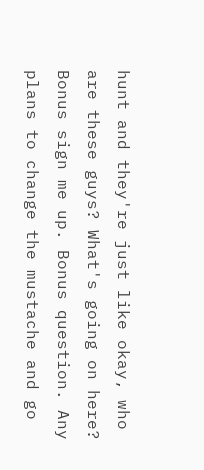hunt and they're just like okay, who are these guys? What's going on here? Bonus sign me up. Bonus question. Any plans to change the mustache and go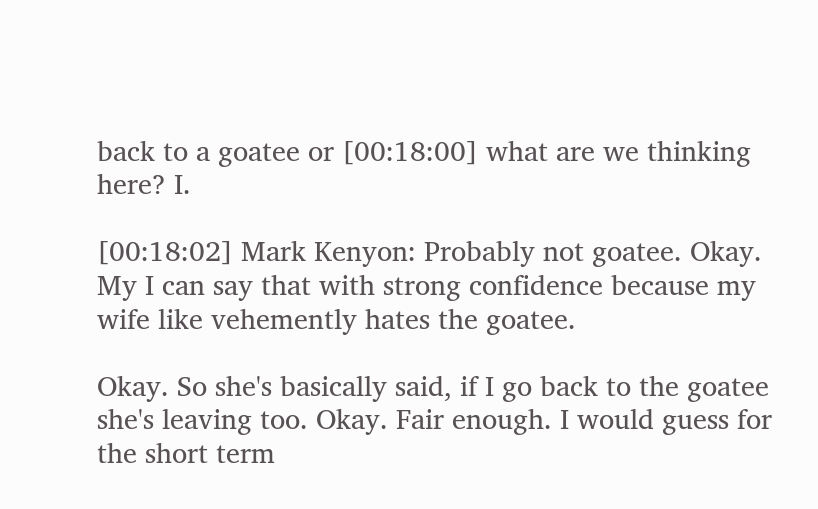back to a goatee or [00:18:00] what are we thinking here? I.

[00:18:02] Mark Kenyon: Probably not goatee. Okay. My I can say that with strong confidence because my wife like vehemently hates the goatee.

Okay. So she's basically said, if I go back to the goatee she's leaving too. Okay. Fair enough. I would guess for the short term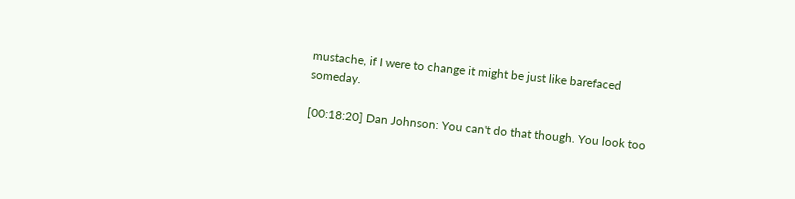mustache, if I were to change it might be just like barefaced someday.

[00:18:20] Dan Johnson: You can't do that though. You look too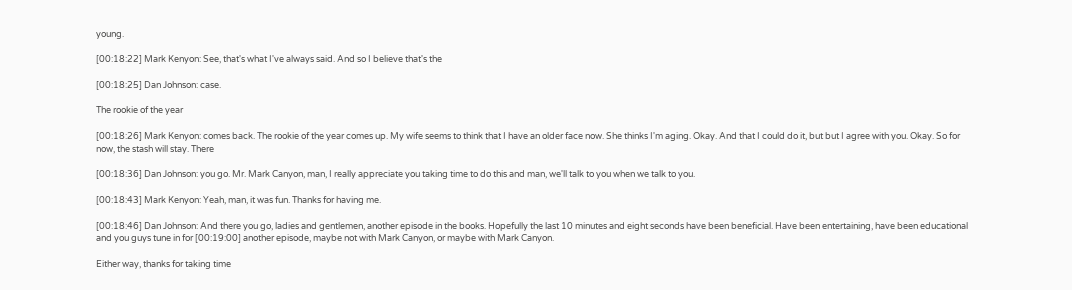young.

[00:18:22] Mark Kenyon: See, that's what I've always said. And so I believe that's the

[00:18:25] Dan Johnson: case.

The rookie of the year

[00:18:26] Mark Kenyon: comes back. The rookie of the year comes up. My wife seems to think that I have an older face now. She thinks I'm aging. Okay. And that I could do it, but but I agree with you. Okay. So for now, the stash will stay. There

[00:18:36] Dan Johnson: you go. Mr. Mark Canyon, man, I really appreciate you taking time to do this and man, we'll talk to you when we talk to you.

[00:18:43] Mark Kenyon: Yeah, man, it was fun. Thanks for having me.

[00:18:46] Dan Johnson: And there you go, ladies and gentlemen, another episode in the books. Hopefully the last 10 minutes and eight seconds have been beneficial. Have been entertaining, have been educational and you guys tune in for [00:19:00] another episode, maybe not with Mark Canyon, or maybe with Mark Canyon.

Either way, thanks for taking time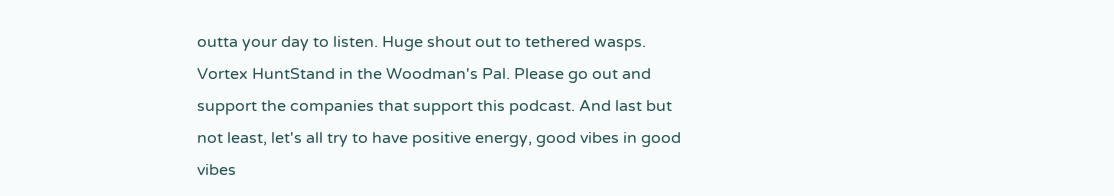outta your day to listen. Huge shout out to tethered wasps. Vortex HuntStand in the Woodman's Pal. Please go out and support the companies that support this podcast. And last but not least, let's all try to have positive energy, good vibes in good vibes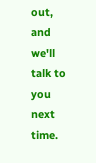out, and we'll talk to you next time.